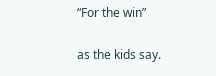“For the win”

as the kids say.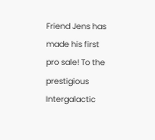Friend Jens has made his first pro sale! To the prestigious  Intergalactic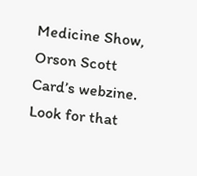Medicine Show, Orson Scott Card’s webzine. Look for that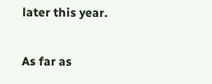later this year.

As far as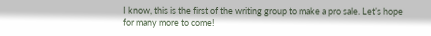I know, this is the first of the writing group to make a pro sale. Let’s hope for many more to come!